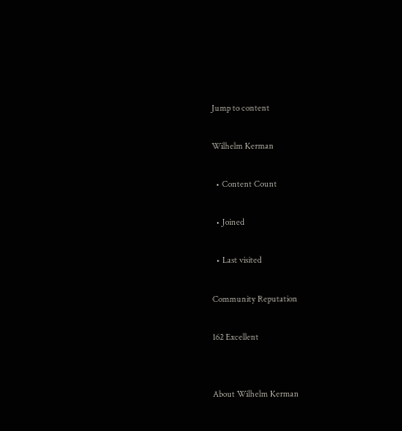Jump to content

Wilhelm Kerman

  • Content Count

  • Joined

  • Last visited

Community Reputation

162 Excellent


About Wilhelm Kerman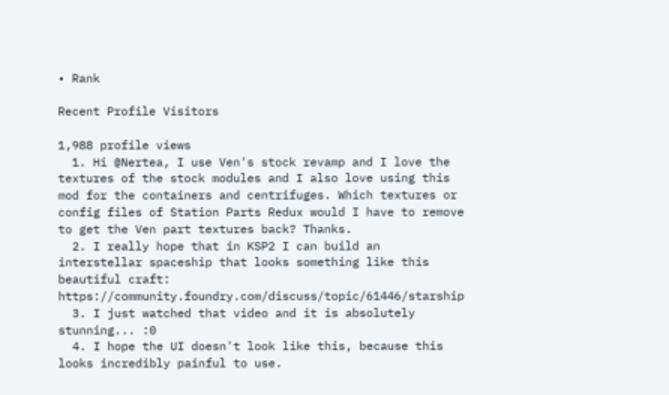• Rank

Recent Profile Visitors

1,988 profile views
  1. Hi @Nertea, I use Ven's stock revamp and I love the textures of the stock modules and I also love using this mod for the containers and centrifuges. Which textures or config files of Station Parts Redux would I have to remove to get the Ven part textures back? Thanks.
  2. I really hope that in KSP2 I can build an interstellar spaceship that looks something like this beautiful craft: https://community.foundry.com/discuss/topic/61446/starship
  3. I just watched that video and it is absolutely stunning... :0
  4. I hope the UI doesn't look like this, because this looks incredibly painful to use.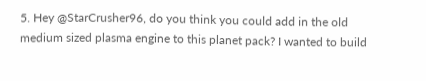5. Hey @StarCrusher96, do you think you could add in the old medium sized plasma engine to this planet pack? I wanted to build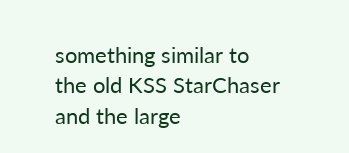something similar to the old KSS StarChaser and the large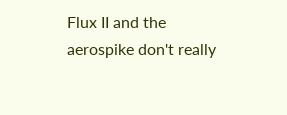Flux II and the aerospike don't really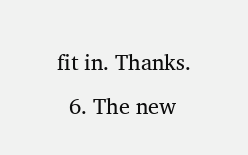fit in. Thanks.
  6. The new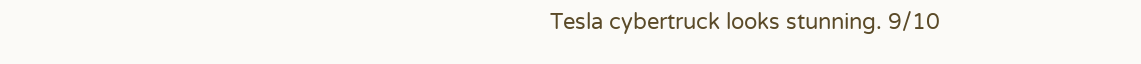Tesla cybertruck looks stunning. 9/10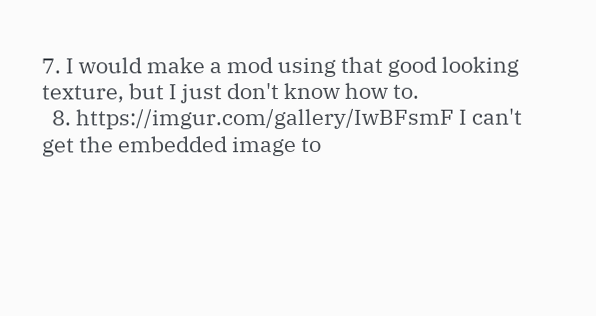7. I would make a mod using that good looking texture, but I just don't know how to.
  8. https://imgur.com/gallery/IwBFsmF I can't get the embedded image to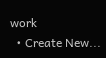work
  • Create New...